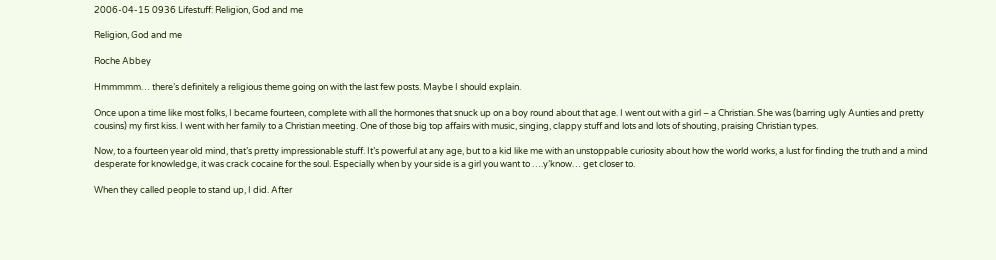2006-04-15 0936 Lifestuff: Religion, God and me

Religion, God and me

Roche Abbey

Hmmmmm… there’s definitely a religious theme going on with the last few posts. Maybe I should explain.

Once upon a time like most folks, I became fourteen, complete with all the hormones that snuck up on a boy round about that age. I went out with a girl – a Christian. She was (barring ugly Aunties and pretty cousins) my first kiss. I went with her family to a Christian meeting. One of those big top affairs with music, singing, clappy stuff and lots and lots of shouting, praising Christian types.

Now, to a fourteen year old mind, that’s pretty impressionable stuff. It’s powerful at any age, but to a kid like me with an unstoppable curiosity about how the world works, a lust for finding the truth and a mind desperate for knowledge, it was crack cocaine for the soul. Especially when by your side is a girl you want to ….y’know… get closer to.

When they called people to stand up, I did. After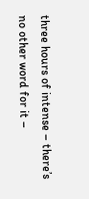three hours of intense – there’s no other word for it –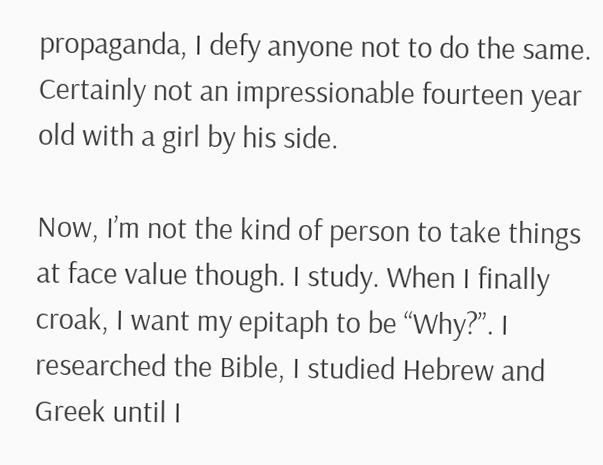propaganda, I defy anyone not to do the same. Certainly not an impressionable fourteen year old with a girl by his side.

Now, I’m not the kind of person to take things at face value though. I study. When I finally croak, I want my epitaph to be “Why?”. I researched the Bible, I studied Hebrew and Greek until I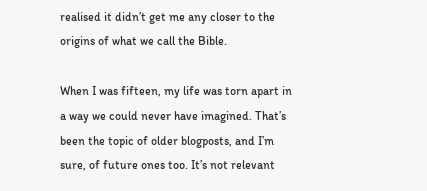realised it didn’t get me any closer to the origins of what we call the Bible.

When I was fifteen, my life was torn apart in a way we could never have imagined. That’s been the topic of older blogposts, and I’m sure, of future ones too. It’s not relevant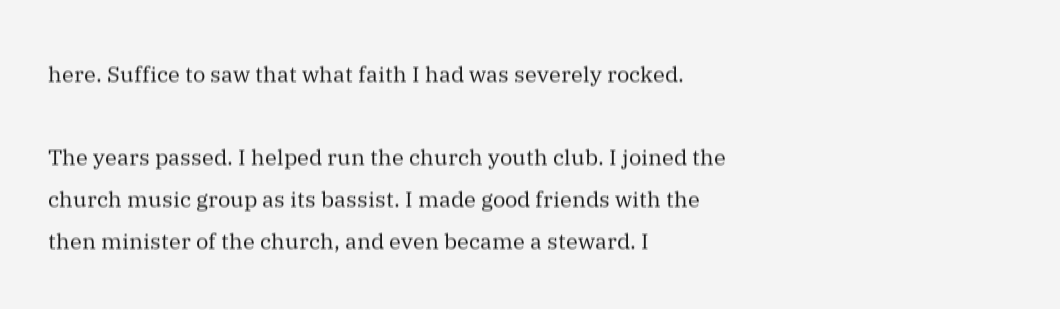here. Suffice to saw that what faith I had was severely rocked.

The years passed. I helped run the church youth club. I joined the church music group as its bassist. I made good friends with the then minister of the church, and even became a steward. I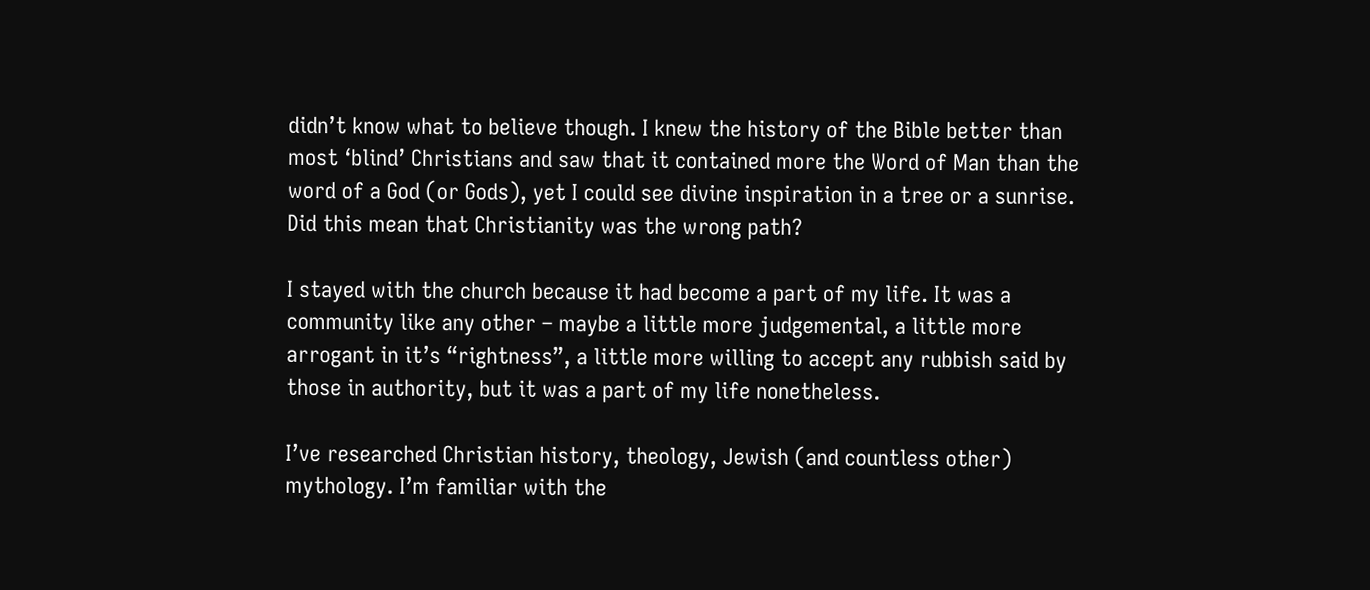didn’t know what to believe though. I knew the history of the Bible better than most ‘blind’ Christians and saw that it contained more the Word of Man than the word of a God (or Gods), yet I could see divine inspiration in a tree or a sunrise. Did this mean that Christianity was the wrong path?

I stayed with the church because it had become a part of my life. It was a community like any other – maybe a little more judgemental, a little more arrogant in it’s “rightness”, a little more willing to accept any rubbish said by those in authority, but it was a part of my life nonetheless.

I’ve researched Christian history, theology, Jewish (and countless other) mythology. I’m familiar with the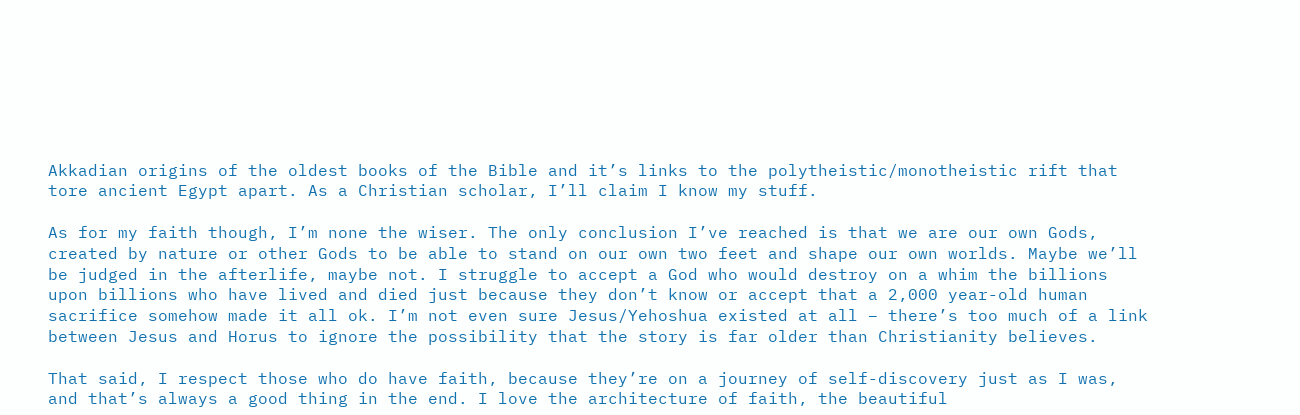Akkadian origins of the oldest books of the Bible and it’s links to the polytheistic/monotheistic rift that tore ancient Egypt apart. As a Christian scholar, I’ll claim I know my stuff.

As for my faith though, I’m none the wiser. The only conclusion I’ve reached is that we are our own Gods, created by nature or other Gods to be able to stand on our own two feet and shape our own worlds. Maybe we’ll be judged in the afterlife, maybe not. I struggle to accept a God who would destroy on a whim the billions upon billions who have lived and died just because they don’t know or accept that a 2,000 year-old human sacrifice somehow made it all ok. I’m not even sure Jesus/Yehoshua existed at all – there’s too much of a link between Jesus and Horus to ignore the possibility that the story is far older than Christianity believes.

That said, I respect those who do have faith, because they’re on a journey of self-discovery just as I was, and that’s always a good thing in the end. I love the architecture of faith, the beautiful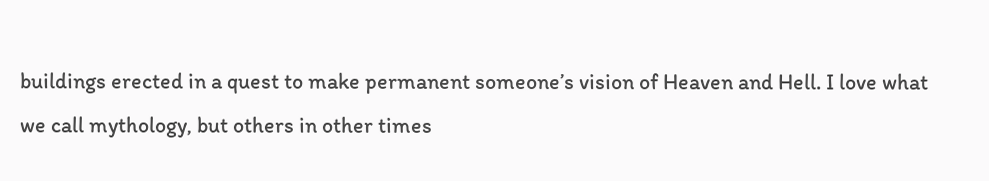buildings erected in a quest to make permanent someone’s vision of Heaven and Hell. I love what we call mythology, but others in other times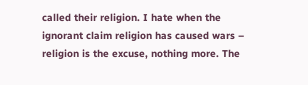called their religion. I hate when the ignorant claim religion has caused wars – religion is the excuse, nothing more. The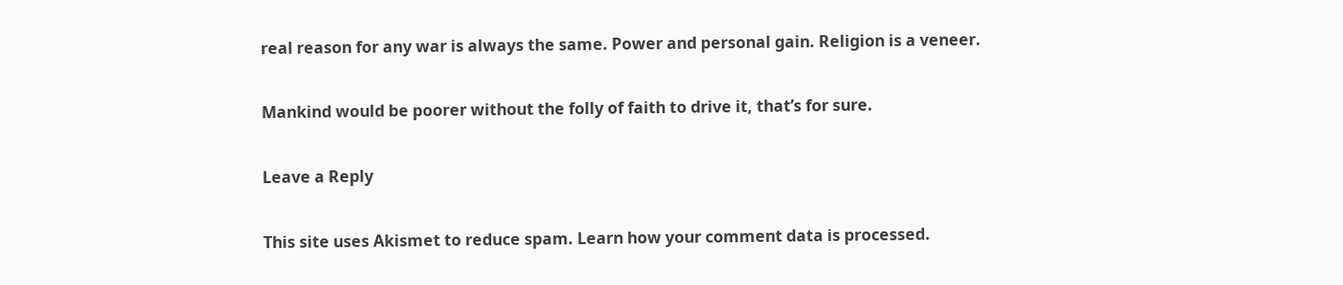real reason for any war is always the same. Power and personal gain. Religion is a veneer.

Mankind would be poorer without the folly of faith to drive it, that’s for sure.

Leave a Reply

This site uses Akismet to reduce spam. Learn how your comment data is processed.